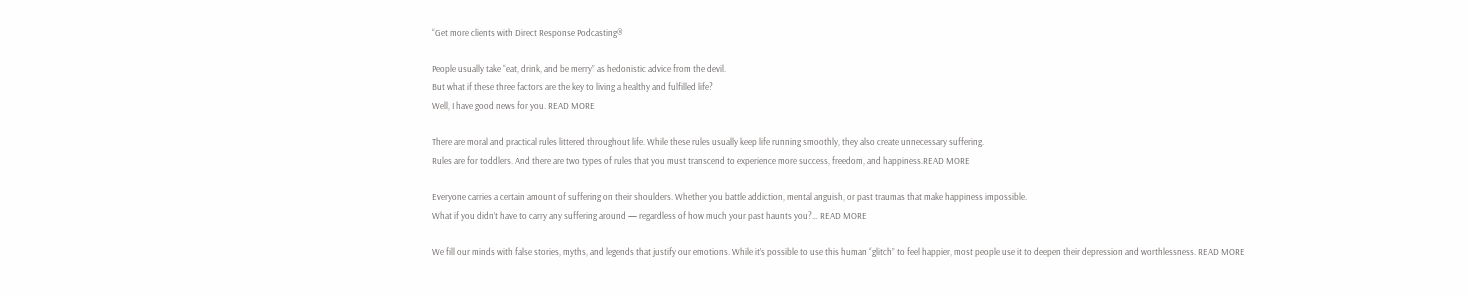“Get more clients with Direct Response Podcasting®

People usually take “eat, drink, and be merry” as hedonistic advice from the devil.
But what if these three factors are the key to living a healthy and fulfilled life?
Well, I have good news for you. READ MORE

There are moral and practical rules littered throughout life. While these rules usually keep life running smoothly, they also create unnecessary suffering.
Rules are for toddlers. And there are two types of rules that you must transcend to experience more success, freedom, and happiness.READ MORE

Everyone carries a certain amount of suffering on their shoulders. Whether you battle addiction, mental anguish, or past traumas that make happiness impossible.
What if you didn’t have to carry any suffering around — regardless of how much your past haunts you?… READ MORE

We fill our minds with false stories, myths, and legends that justify our emotions. While it’s possible to use this human “glitch” to feel happier, most people use it to deepen their depression and worthlessness. READ MORE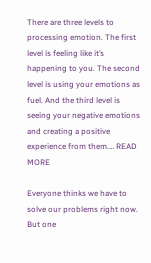There are three levels to processing emotion. The first level is feeling like it’s happening to you. The second level is using your emotions as fuel. And the third level is seeing your negative emotions and creating a positive experience from them.… READ MORE

Everyone thinks we have to solve our problems right now. But one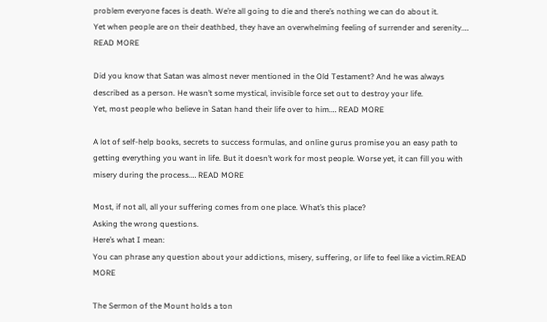problem everyone faces is death. We’re all going to die and there’s nothing we can do about it.
Yet when people are on their deathbed, they have an overwhelming feeling of surrender and serenity.… READ MORE

Did you know that Satan was almost never mentioned in the Old Testament? And he was always described as a person. He wasn’t some mystical, invisible force set out to destroy your life.
Yet, most people who believe in Satan hand their life over to him.… READ MORE

A lot of self-help books, secrets to success formulas, and online gurus promise you an easy path to getting everything you want in life. But it doesn’t work for most people. Worse yet, it can fill you with misery during the process.… READ MORE

Most, if not all, all your suffering comes from one place. What’s this place?
Asking the wrong questions.
Here’s what I mean:
You can phrase any question about your addictions, misery, suffering, or life to feel like a victim.READ MORE

The Sermon of the Mount holds a ton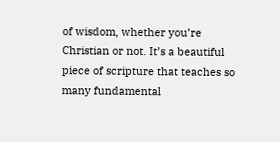of wisdom, whether you’re Christian or not. It’s a beautiful piece of scripture that teaches so many fundamental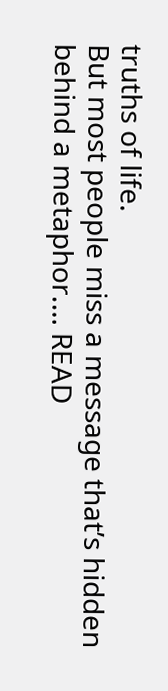truths of life.
But most people miss a message that’s hidden behind a metaphor.… READ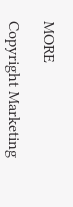MORE

Copyright Marketing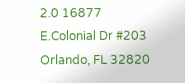2.0 16877 E.Colonial Dr #203 Orlando, FL 32820